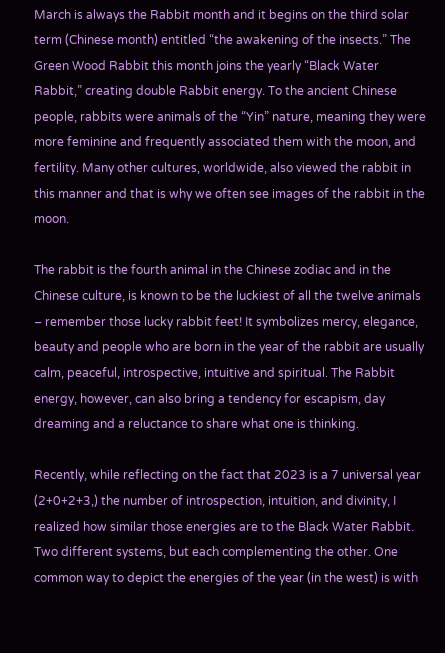March is always the Rabbit month and it begins on the third solar term (Chinese month) entitled “the awakening of the insects.” The Green Wood Rabbit this month joins the yearly “Black Water Rabbit,” creating double Rabbit energy. To the ancient Chinese people, rabbits were animals of the “Yin” nature, meaning they were more feminine and frequently associated them with the moon, and fertility. Many other cultures, worldwide, also viewed the rabbit in this manner and that is why we often see images of the rabbit in the moon.

The rabbit is the fourth animal in the Chinese zodiac and in the Chinese culture, is known to be the luckiest of all the twelve animals – remember those lucky rabbit feet! It symbolizes mercy, elegance, beauty and people who are born in the year of the rabbit are usually calm, peaceful, introspective, intuitive and spiritual. The Rabbit energy, however, can also bring a tendency for escapism, day dreaming and a reluctance to share what one is thinking.

Recently, while reflecting on the fact that 2023 is a 7 universal year (2+0+2+3,) the number of introspection, intuition, and divinity, I realized how similar those energies are to the Black Water Rabbit. Two different systems, but each complementing the other. One common way to depict the energies of the year (in the west) is with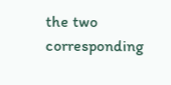the two corresponding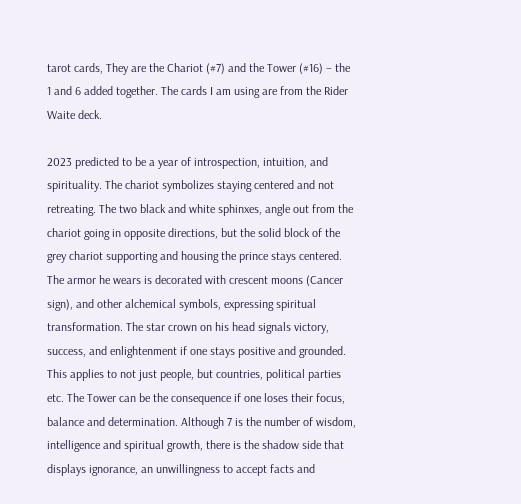tarot cards, They are the Chariot (#7) and the Tower (#16) – the 1 and 6 added together. The cards I am using are from the Rider Waite deck.

2023 predicted to be a year of introspection, intuition, and spirituality. The chariot symbolizes staying centered and not retreating. The two black and white sphinxes, angle out from the chariot going in opposite directions, but the solid block of the grey chariot supporting and housing the prince stays centered. The armor he wears is decorated with crescent moons (Cancer sign), and other alchemical symbols, expressing spiritual transformation. The star crown on his head signals victory, success, and enlightenment if one stays positive and grounded. This applies to not just people, but countries, political parties etc. The Tower can be the consequence if one loses their focus, balance and determination. Although 7 is the number of wisdom, intelligence and spiritual growth, there is the shadow side that displays ignorance, an unwillingness to accept facts and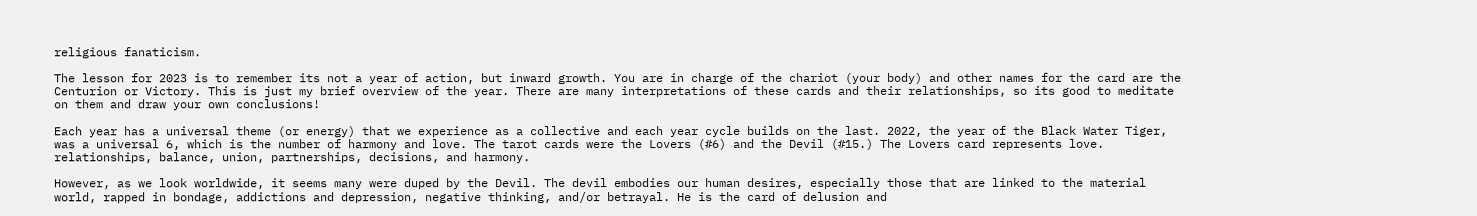religious fanaticism.

The lesson for 2023 is to remember its not a year of action, but inward growth. You are in charge of the chariot (your body) and other names for the card are the Centurion or Victory. This is just my brief overview of the year. There are many interpretations of these cards and their relationships, so its good to meditate on them and draw your own conclusions!

Each year has a universal theme (or energy) that we experience as a collective and each year cycle builds on the last. 2022, the year of the Black Water Tiger, was a universal 6, which is the number of harmony and love. The tarot cards were the Lovers (#6) and the Devil (#15.) The Lovers card represents love. relationships, balance, union, partnerships, decisions, and harmony.

However, as we look worldwide, it seems many were duped by the Devil. The devil embodies our human desires, especially those that are linked to the material world, rapped in bondage, addictions and depression, negative thinking, and/or betrayal. He is the card of delusion and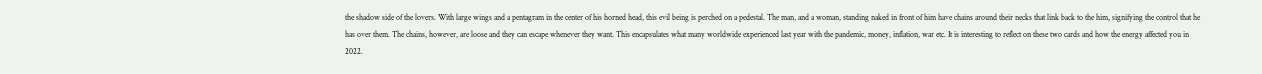the shadow side of the lovers. With large wings and a pentagram in the center of his horned head, this evil being is perched on a pedestal. The man, and a woman, standing naked in front of him have chains around their necks that link back to the him, signifying the control that he has over them. The chains, however, are loose and they can escape whenever they want. This encapsulates what many worldwide experienced last year with the pandemic, money, inflation, war etc. It is interesting to reflect on these two cards and how the energy affected you in 2022.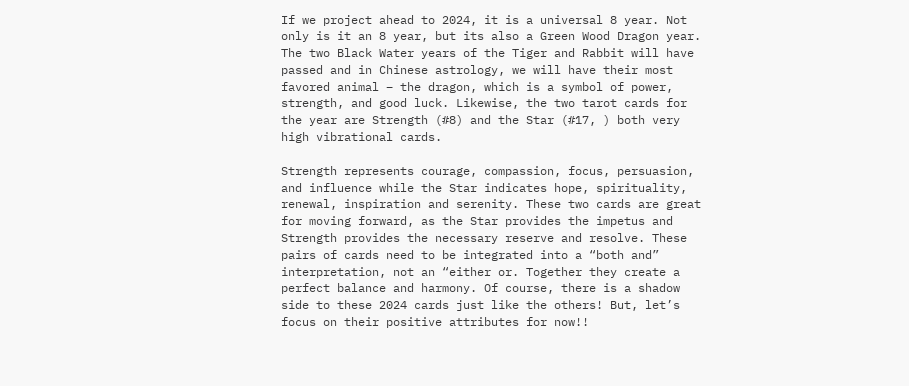If we project ahead to 2024, it is a universal 8 year. Not only is it an 8 year, but its also a Green Wood Dragon year. The two Black Water years of the Tiger and Rabbit will have passed and in Chinese astrology, we will have their most favored animal – the dragon, which is a symbol of power, strength, and good luck. Likewise, the two tarot cards for the year are Strength (#8) and the Star (#17, ) both very high vibrational cards.

Strength represents courage, compassion, focus, persuasion, and influence while the Star indicates hope, spirituality, renewal, inspiration and serenity. These two cards are great for moving forward, as the Star provides the impetus and Strength provides the necessary reserve and resolve. These pairs of cards need to be integrated into a “both and” interpretation, not an “either or. Together they create a perfect balance and harmony. Of course, there is a shadow side to these 2024 cards just like the others! But, let’s focus on their positive attributes for now!!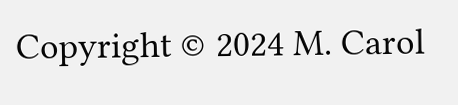Copyright © 2024 M. Carol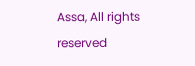Assa, All rights reserved